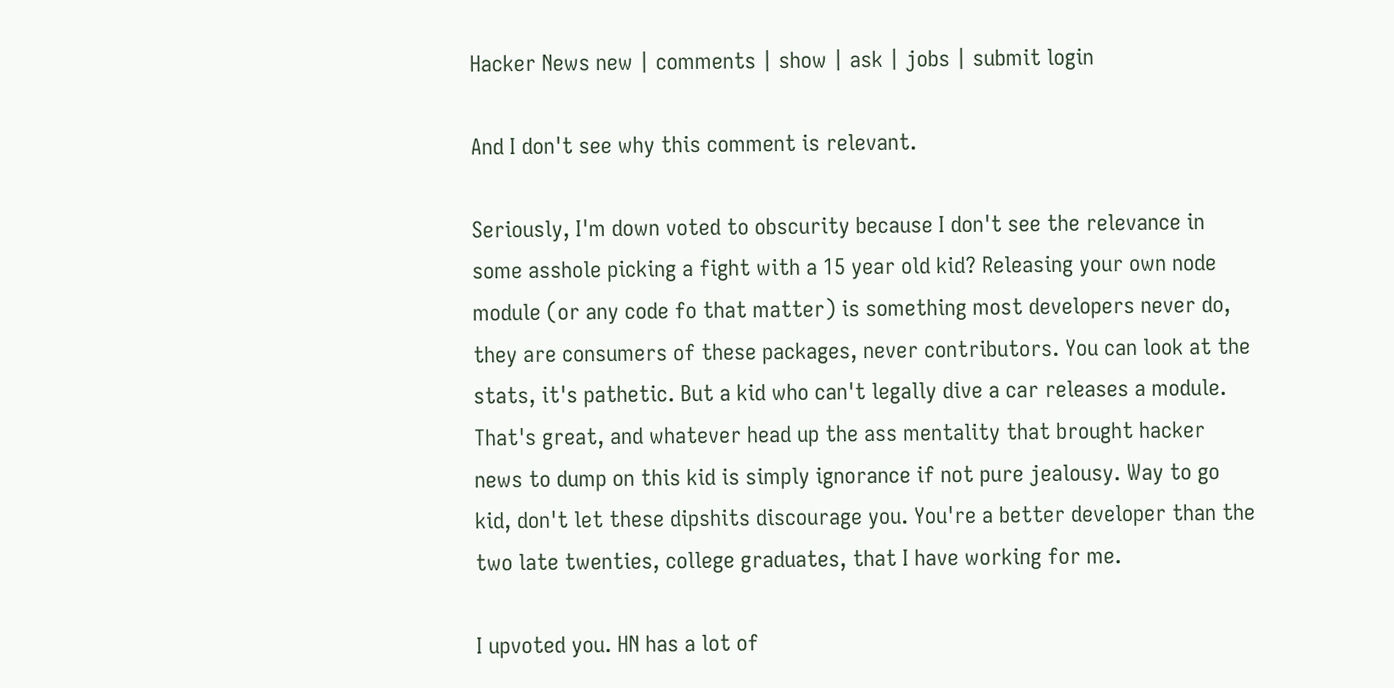Hacker News new | comments | show | ask | jobs | submit login

And I don't see why this comment is relevant.

Seriously, I'm down voted to obscurity because I don't see the relevance in some asshole picking a fight with a 15 year old kid? Releasing your own node module (or any code fo that matter) is something most developers never do, they are consumers of these packages, never contributors. You can look at the stats, it's pathetic. But a kid who can't legally dive a car releases a module. That's great, and whatever head up the ass mentality that brought hacker news to dump on this kid is simply ignorance if not pure jealousy. Way to go kid, don't let these dipshits discourage you. You're a better developer than the two late twenties, college graduates, that I have working for me.

I upvoted you. HN has a lot of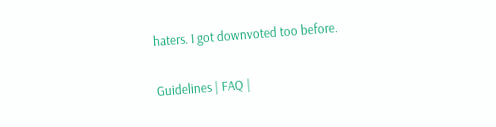haters. I got downvoted too before.

Guidelines | FAQ |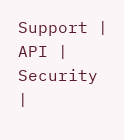Support | API | Security |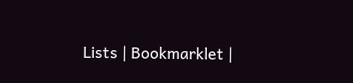Lists | Bookmarklet |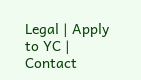Legal | Apply to YC | Contact